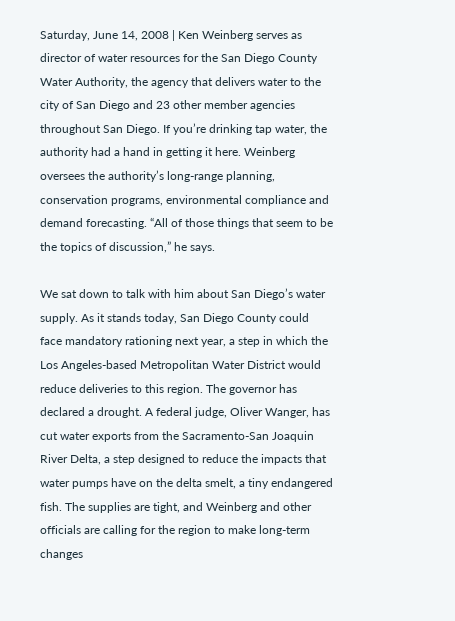Saturday, June 14, 2008 | Ken Weinberg serves as director of water resources for the San Diego County Water Authority, the agency that delivers water to the city of San Diego and 23 other member agencies throughout San Diego. If you’re drinking tap water, the authority had a hand in getting it here. Weinberg oversees the authority’s long-range planning, conservation programs, environmental compliance and demand forecasting. “All of those things that seem to be the topics of discussion,” he says.

We sat down to talk with him about San Diego’s water supply. As it stands today, San Diego County could face mandatory rationing next year, a step in which the Los Angeles-based Metropolitan Water District would reduce deliveries to this region. The governor has declared a drought. A federal judge, Oliver Wanger, has cut water exports from the Sacramento-San Joaquin River Delta, a step designed to reduce the impacts that water pumps have on the delta smelt, a tiny endangered fish. The supplies are tight, and Weinberg and other officials are calling for the region to make long-term changes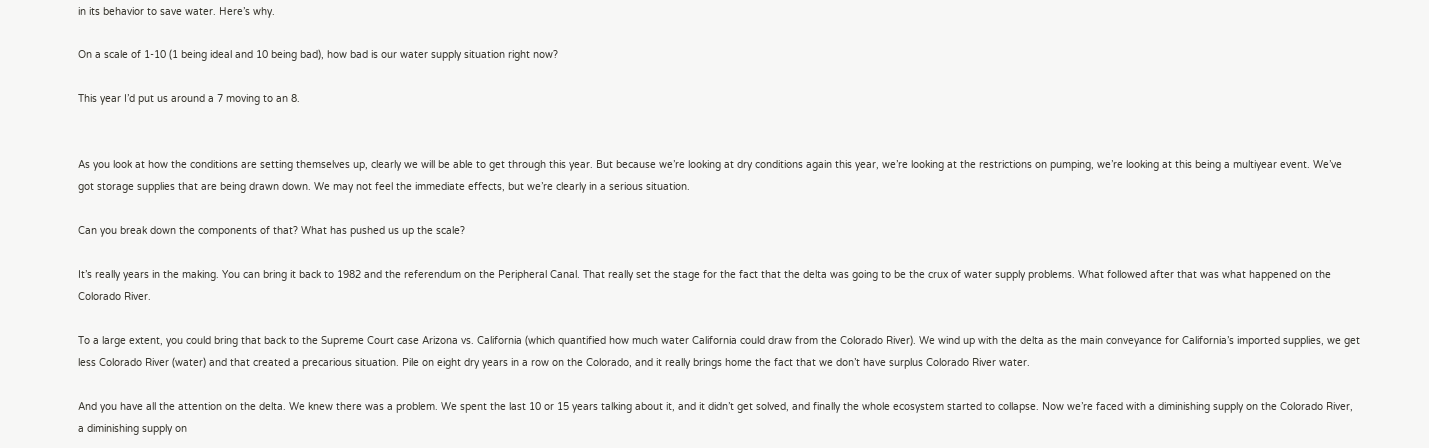in its behavior to save water. Here’s why.

On a scale of 1-10 (1 being ideal and 10 being bad), how bad is our water supply situation right now?

This year I’d put us around a 7 moving to an 8.


As you look at how the conditions are setting themselves up, clearly we will be able to get through this year. But because we’re looking at dry conditions again this year, we’re looking at the restrictions on pumping, we’re looking at this being a multiyear event. We’ve got storage supplies that are being drawn down. We may not feel the immediate effects, but we’re clearly in a serious situation.

Can you break down the components of that? What has pushed us up the scale?

It’s really years in the making. You can bring it back to 1982 and the referendum on the Peripheral Canal. That really set the stage for the fact that the delta was going to be the crux of water supply problems. What followed after that was what happened on the Colorado River.

To a large extent, you could bring that back to the Supreme Court case Arizona vs. California (which quantified how much water California could draw from the Colorado River). We wind up with the delta as the main conveyance for California’s imported supplies, we get less Colorado River (water) and that created a precarious situation. Pile on eight dry years in a row on the Colorado, and it really brings home the fact that we don’t have surplus Colorado River water.

And you have all the attention on the delta. We knew there was a problem. We spent the last 10 or 15 years talking about it, and it didn’t get solved, and finally the whole ecosystem started to collapse. Now we’re faced with a diminishing supply on the Colorado River, a diminishing supply on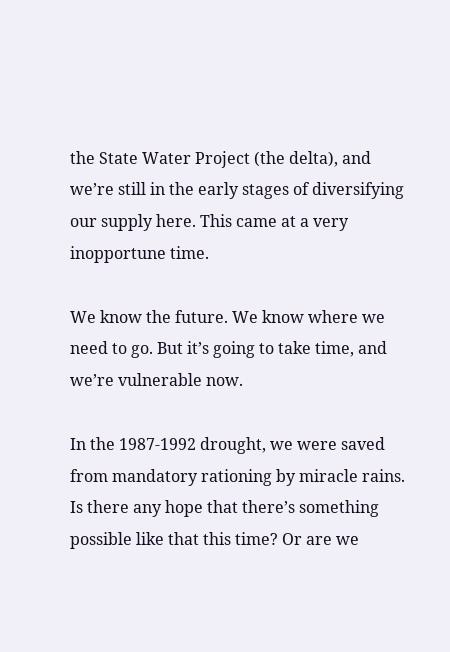the State Water Project (the delta), and we’re still in the early stages of diversifying our supply here. This came at a very inopportune time.

We know the future. We know where we need to go. But it’s going to take time, and we’re vulnerable now.

In the 1987-1992 drought, we were saved from mandatory rationing by miracle rains. Is there any hope that there’s something possible like that this time? Or are we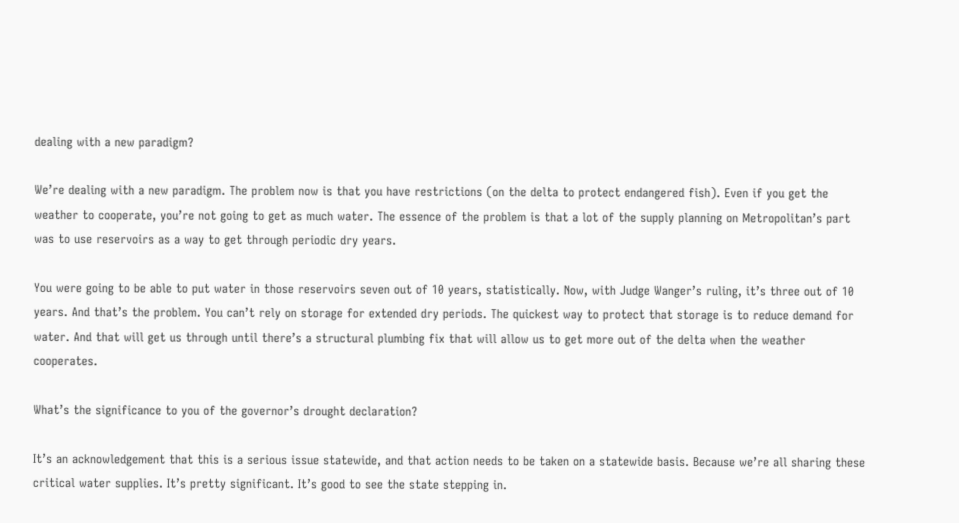dealing with a new paradigm?

We’re dealing with a new paradigm. The problem now is that you have restrictions (on the delta to protect endangered fish). Even if you get the weather to cooperate, you’re not going to get as much water. The essence of the problem is that a lot of the supply planning on Metropolitan’s part was to use reservoirs as a way to get through periodic dry years.

You were going to be able to put water in those reservoirs seven out of 10 years, statistically. Now, with Judge Wanger’s ruling, it’s three out of 10 years. And that’s the problem. You can’t rely on storage for extended dry periods. The quickest way to protect that storage is to reduce demand for water. And that will get us through until there’s a structural plumbing fix that will allow us to get more out of the delta when the weather cooperates.

What’s the significance to you of the governor’s drought declaration?

It’s an acknowledgement that this is a serious issue statewide, and that action needs to be taken on a statewide basis. Because we’re all sharing these critical water supplies. It’s pretty significant. It’s good to see the state stepping in.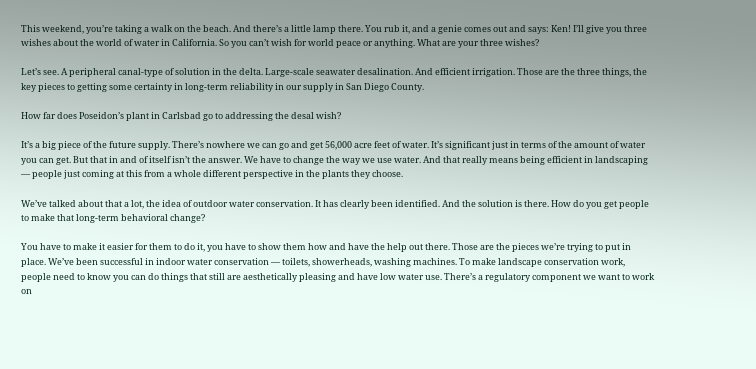This weekend, you’re taking a walk on the beach. And there’s a little lamp there. You rub it, and a genie comes out and says: Ken! I’ll give you three wishes about the world of water in California. So you can’t wish for world peace or anything. What are your three wishes?

Let’s see. A peripheral canal-type of solution in the delta. Large-scale seawater desalination. And efficient irrigation. Those are the three things, the key pieces to getting some certainty in long-term reliability in our supply in San Diego County.

How far does Poseidon’s plant in Carlsbad go to addressing the desal wish?

It’s a big piece of the future supply. There’s nowhere we can go and get 56,000 acre feet of water. It’s significant just in terms of the amount of water you can get. But that in and of itself isn’t the answer. We have to change the way we use water. And that really means being efficient in landscaping — people just coming at this from a whole different perspective in the plants they choose.

We’ve talked about that a lot, the idea of outdoor water conservation. It has clearly been identified. And the solution is there. How do you get people to make that long-term behavioral change?

You have to make it easier for them to do it, you have to show them how and have the help out there. Those are the pieces we’re trying to put in place. We’ve been successful in indoor water conservation — toilets, showerheads, washing machines. To make landscape conservation work, people need to know you can do things that still are aesthetically pleasing and have low water use. There’s a regulatory component we want to work on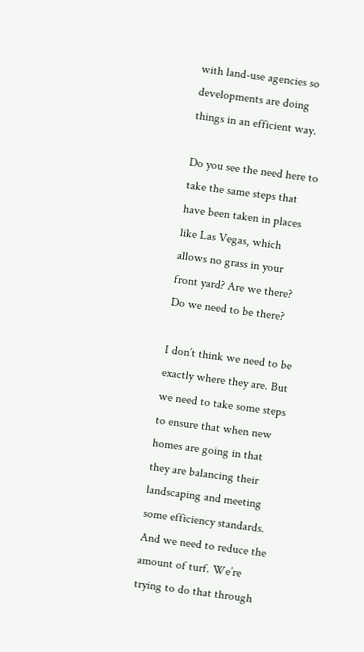with land-use agencies so developments are doing things in an efficient way.

Do you see the need here to take the same steps that have been taken in places like Las Vegas, which allows no grass in your front yard? Are we there? Do we need to be there?

I don’t think we need to be exactly where they are. But we need to take some steps to ensure that when new homes are going in that they are balancing their landscaping and meeting some efficiency standards. And we need to reduce the amount of turf. We’re trying to do that through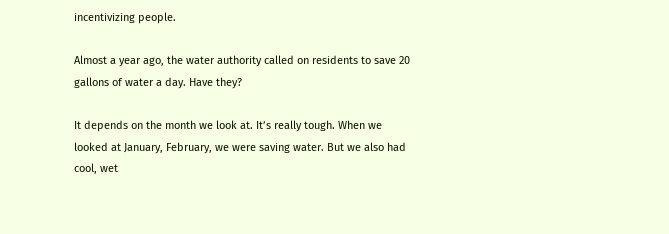incentivizing people.

Almost a year ago, the water authority called on residents to save 20 gallons of water a day. Have they?

It depends on the month we look at. It’s really tough. When we looked at January, February, we were saving water. But we also had cool, wet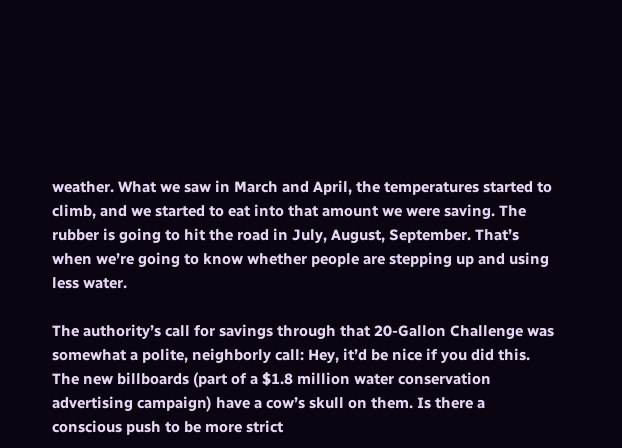weather. What we saw in March and April, the temperatures started to climb, and we started to eat into that amount we were saving. The rubber is going to hit the road in July, August, September. That’s when we’re going to know whether people are stepping up and using less water.

The authority’s call for savings through that 20-Gallon Challenge was somewhat a polite, neighborly call: Hey, it’d be nice if you did this. The new billboards (part of a $1.8 million water conservation advertising campaign) have a cow’s skull on them. Is there a conscious push to be more strict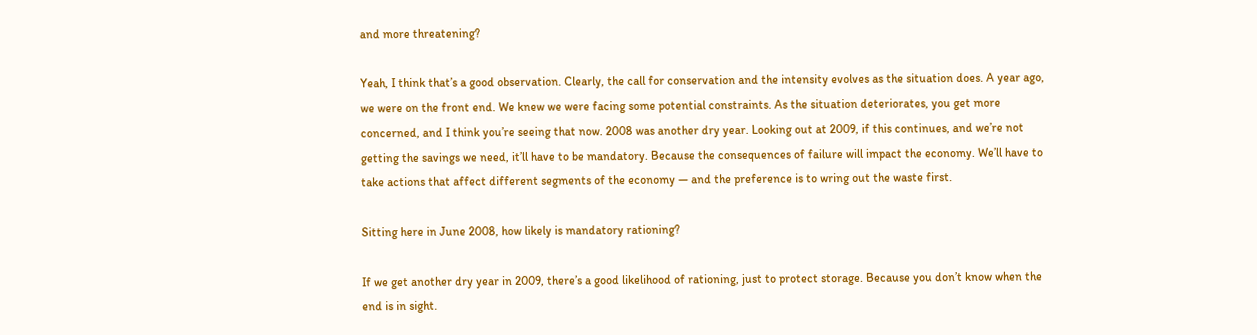and more threatening?

Yeah, I think that’s a good observation. Clearly, the call for conservation and the intensity evolves as the situation does. A year ago, we were on the front end. We knew we were facing some potential constraints. As the situation deteriorates, you get more concerned, and I think you’re seeing that now. 2008 was another dry year. Looking out at 2009, if this continues, and we’re not getting the savings we need, it’ll have to be mandatory. Because the consequences of failure will impact the economy. We’ll have to take actions that affect different segments of the economy — and the preference is to wring out the waste first.

Sitting here in June 2008, how likely is mandatory rationing?

If we get another dry year in 2009, there’s a good likelihood of rationing, just to protect storage. Because you don’t know when the end is in sight.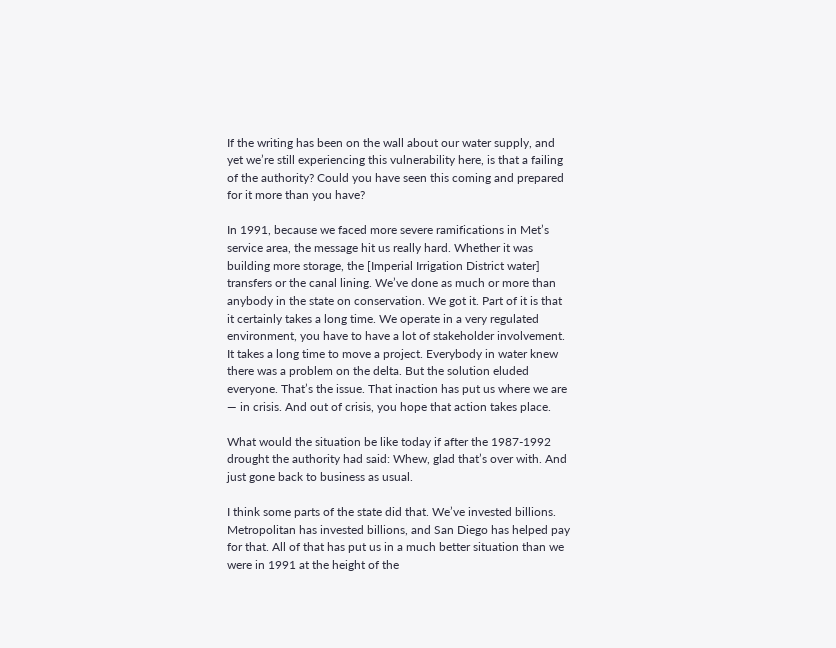If the writing has been on the wall about our water supply, and yet we’re still experiencing this vulnerability here, is that a failing of the authority? Could you have seen this coming and prepared for it more than you have?

In 1991, because we faced more severe ramifications in Met’s service area, the message hit us really hard. Whether it was building more storage, the [Imperial Irrigation District water] transfers or the canal lining. We’ve done as much or more than anybody in the state on conservation. We got it. Part of it is that it certainly takes a long time. We operate in a very regulated environment, you have to have a lot of stakeholder involvement. It takes a long time to move a project. Everybody in water knew there was a problem on the delta. But the solution eluded everyone. That’s the issue. That inaction has put us where we are — in crisis. And out of crisis, you hope that action takes place.

What would the situation be like today if after the 1987-1992 drought the authority had said: Whew, glad that’s over with. And just gone back to business as usual.

I think some parts of the state did that. We’ve invested billions. Metropolitan has invested billions, and San Diego has helped pay for that. All of that has put us in a much better situation than we were in 1991 at the height of the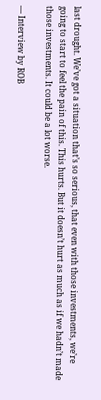last drought. We’ve got a situation that’s so serious, that even with those investments, we’re going to start to feel the pain of this. This hurts. But it doesn’t hurt as much as if we hadn’t made those investments. It could be a lot worse.

— Interview by ROB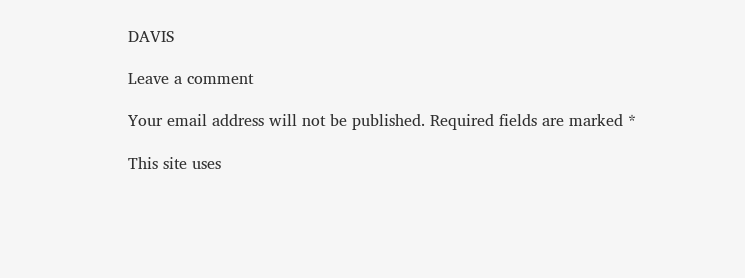DAVIS

Leave a comment

Your email address will not be published. Required fields are marked *

This site uses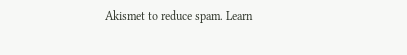Akismet to reduce spam. Learn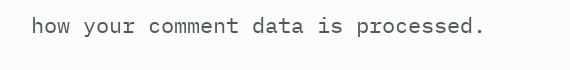how your comment data is processed.